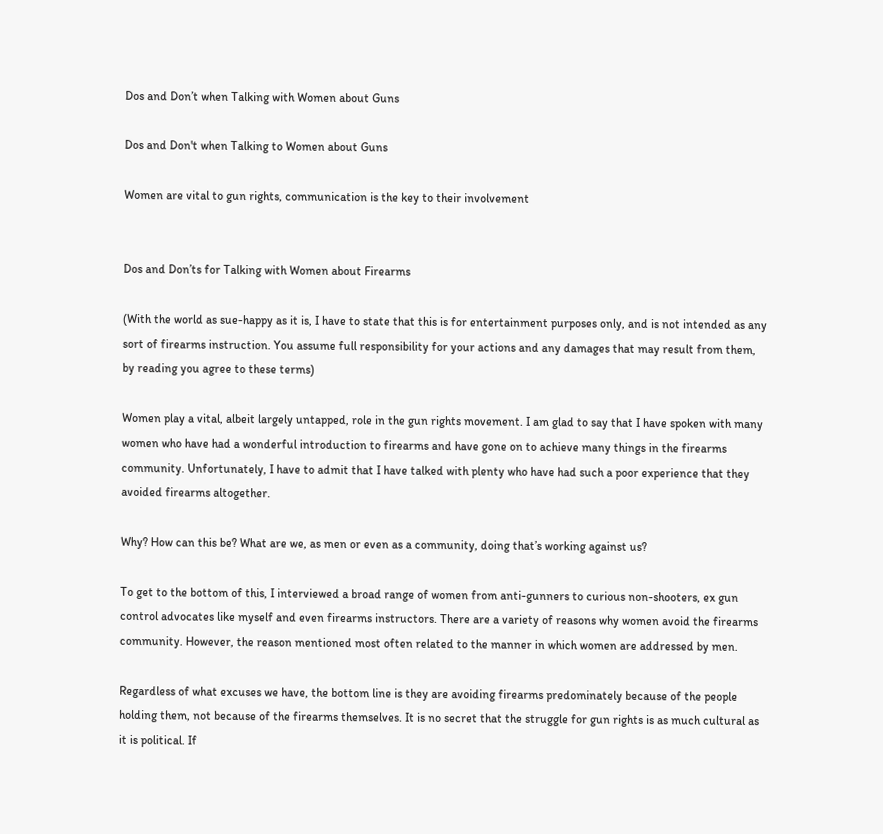Dos and Don’t when Talking with Women about Guns

Dos and Don't when Talking to Women about Guns

Women are vital to gun rights, communication is the key to their involvement


Dos and Don’ts for Talking with Women about Firearms

(With the world as sue-happy as it is, I have to state that this is for entertainment purposes only, and is not intended as any sort of firearms instruction. You assume full responsibility for your actions and any damages that may result from them, by reading you agree to these terms)

Women play a vital, albeit largely untapped, role in the gun rights movement. I am glad to say that I have spoken with many women who have had a wonderful introduction to firearms and have gone on to achieve many things in the firearms community. Unfortunately, I have to admit that I have talked with plenty who have had such a poor experience that they avoided firearms altogether.

Why? How can this be? What are we, as men or even as a community, doing that’s working against us?

To get to the bottom of this, I interviewed a broad range of women from anti-gunners to curious non-shooters, ex gun control advocates like myself and even firearms instructors. There are a variety of reasons why women avoid the firearms community. However, the reason mentioned most often related to the manner in which women are addressed by men.

Regardless of what excuses we have, the bottom line is they are avoiding firearms predominately because of the people holding them, not because of the firearms themselves. It is no secret that the struggle for gun rights is as much cultural as it is political. If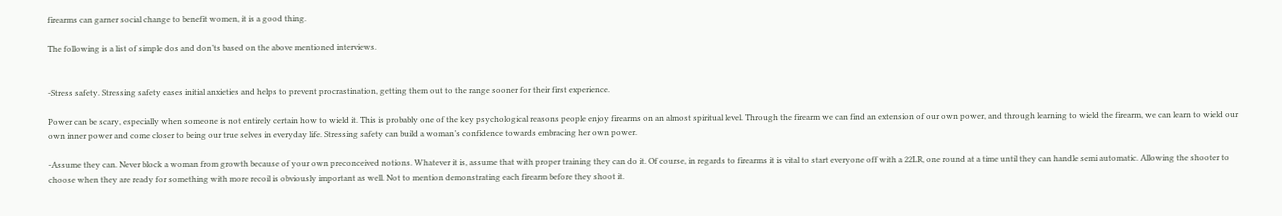firearms can garner social change to benefit women, it is a good thing.

The following is a list of simple dos and don’ts based on the above mentioned interviews.


-Stress safety. Stressing safety eases initial anxieties and helps to prevent procrastination, getting them out to the range sooner for their first experience.

Power can be scary, especially when someone is not entirely certain how to wield it. This is probably one of the key psychological reasons people enjoy firearms on an almost spiritual level. Through the firearm we can find an extension of our own power, and through learning to wield the firearm, we can learn to wield our own inner power and come closer to being our true selves in everyday life. Stressing safety can build a woman’s confidence towards embracing her own power.

-Assume they can. Never block a woman from growth because of your own preconceived notions. Whatever it is, assume that with proper training they can do it. Of course, in regards to firearms it is vital to start everyone off with a 22LR, one round at a time until they can handle semi automatic. Allowing the shooter to choose when they are ready for something with more recoil is obviously important as well. Not to mention demonstrating each firearm before they shoot it.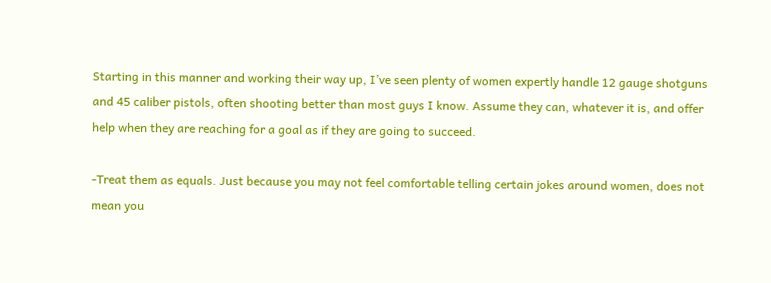Starting in this manner and working their way up, I’ve seen plenty of women expertly handle 12 gauge shotguns and 45 caliber pistols, often shooting better than most guys I know. Assume they can, whatever it is, and offer help when they are reaching for a goal as if they are going to succeed.

-Treat them as equals. Just because you may not feel comfortable telling certain jokes around women, does not mean you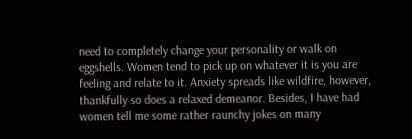need to completely change your personality or walk on eggshells. Women tend to pick up on whatever it is you are feeling and relate to it. Anxiety spreads like wildfire, however, thankfully so does a relaxed demeanor. Besides, I have had women tell me some rather raunchy jokes on many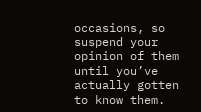occasions, so suspend your opinion of them until you’ve actually gotten to know them.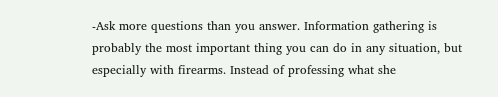-Ask more questions than you answer. Information gathering is probably the most important thing you can do in any situation, but especially with firearms. Instead of professing what she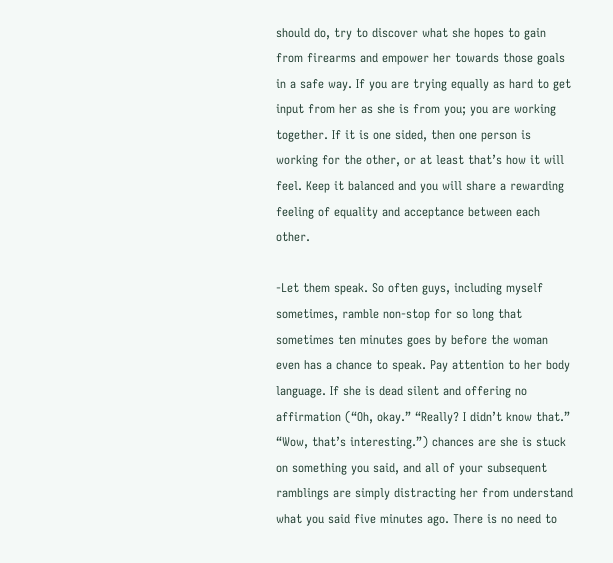should do, try to discover what she hopes to gain from firearms and empower her towards those goals in a safe way. If you are trying equally as hard to get input from her as she is from you; you are working together. If it is one sided, then one person is working for the other, or at least that’s how it will feel. Keep it balanced and you will share a rewarding feeling of equality and acceptance between each other.

-Let them speak. So often guys, including myself sometimes, ramble non-stop for so long that sometimes ten minutes goes by before the woman even has a chance to speak. Pay attention to her body language. If she is dead silent and offering no affirmation (“Oh, okay.” “Really? I didn’t know that.” “Wow, that’s interesting.”) chances are she is stuck on something you said, and all of your subsequent ramblings are simply distracting her from understand what you said five minutes ago. There is no need to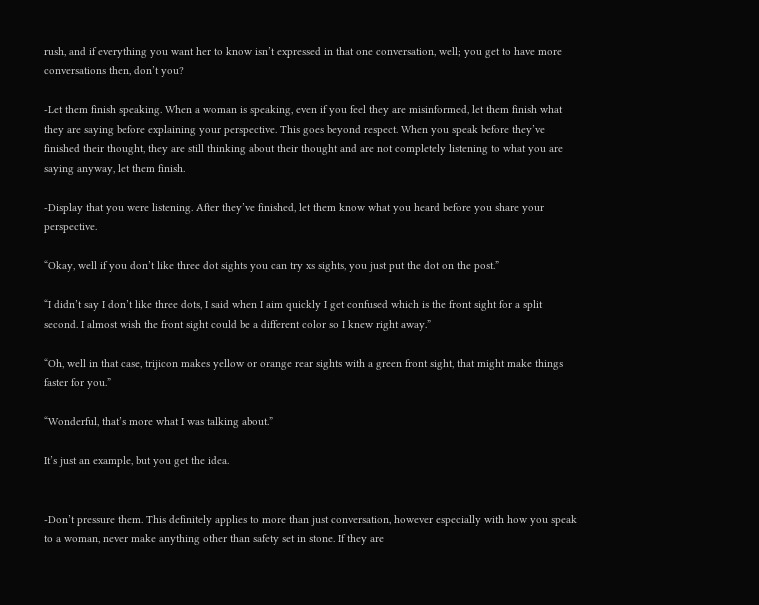rush, and if everything you want her to know isn’t expressed in that one conversation, well; you get to have more conversations then, don’t you?

-Let them finish speaking. When a woman is speaking, even if you feel they are misinformed, let them finish what they are saying before explaining your perspective. This goes beyond respect. When you speak before they’ve finished their thought, they are still thinking about their thought and are not completely listening to what you are saying anyway, let them finish.

-Display that you were listening. After they’ve finished, let them know what you heard before you share your perspective.

“Okay, well if you don’t like three dot sights you can try xs sights, you just put the dot on the post.”

“I didn’t say I don’t like three dots, I said when I aim quickly I get confused which is the front sight for a split second. I almost wish the front sight could be a different color so I knew right away.”

“Oh, well in that case, trijicon makes yellow or orange rear sights with a green front sight, that might make things faster for you.”

“Wonderful, that’s more what I was talking about.”

It’s just an example, but you get the idea.


-Don’t pressure them. This definitely applies to more than just conversation, however especially with how you speak to a woman, never make anything other than safety set in stone. If they are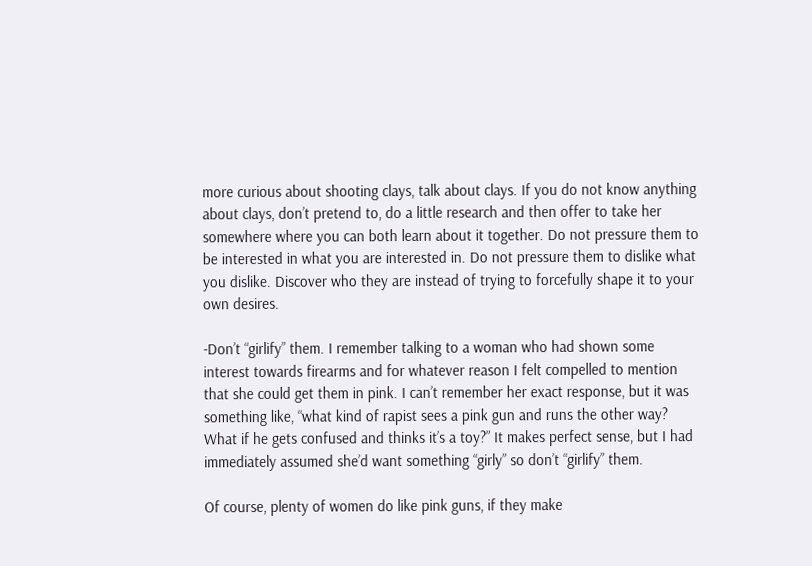more curious about shooting clays, talk about clays. If you do not know anything about clays, don’t pretend to, do a little research and then offer to take her somewhere where you can both learn about it together. Do not pressure them to be interested in what you are interested in. Do not pressure them to dislike what you dislike. Discover who they are instead of trying to forcefully shape it to your own desires.

-Don’t “girlify” them. I remember talking to a woman who had shown some interest towards firearms and for whatever reason I felt compelled to mention that she could get them in pink. I can’t remember her exact response, but it was something like, “what kind of rapist sees a pink gun and runs the other way? What if he gets confused and thinks it’s a toy?” It makes perfect sense, but I had immediately assumed she’d want something “girly” so don’t “girlify” them.

Of course, plenty of women do like pink guns, if they make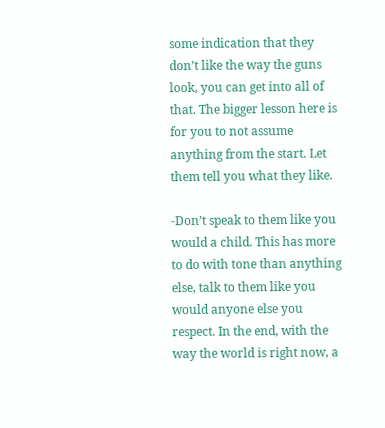some indication that they don’t like the way the guns look, you can get into all of that. The bigger lesson here is for you to not assume anything from the start. Let them tell you what they like.

-Don’t speak to them like you would a child. This has more to do with tone than anything else, talk to them like you would anyone else you respect. In the end, with the way the world is right now, a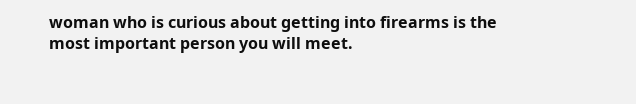woman who is curious about getting into firearms is the most important person you will meet.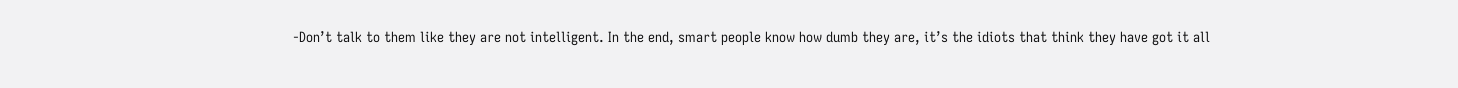-Don’t talk to them like they are not intelligent. In the end, smart people know how dumb they are, it’s the idiots that think they have got it all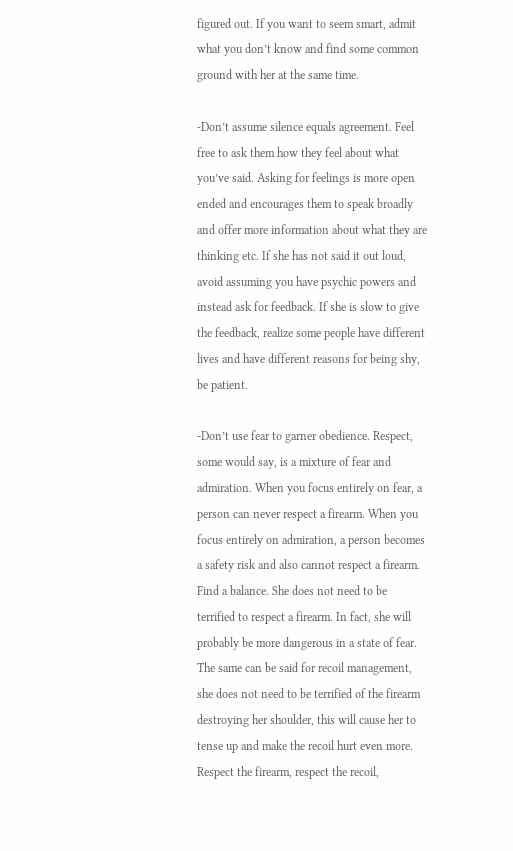figured out. If you want to seem smart, admit what you don’t know and find some common ground with her at the same time.

-Don’t assume silence equals agreement. Feel free to ask them how they feel about what you’ve said. Asking for feelings is more open ended and encourages them to speak broadly and offer more information about what they are thinking etc. If she has not said it out loud, avoid assuming you have psychic powers and instead ask for feedback. If she is slow to give the feedback, realize some people have different lives and have different reasons for being shy, be patient.

-Don’t use fear to garner obedience. Respect, some would say, is a mixture of fear and admiration. When you focus entirely on fear, a person can never respect a firearm. When you focus entirely on admiration, a person becomes a safety risk and also cannot respect a firearm. Find a balance. She does not need to be terrified to respect a firearm. In fact, she will probably be more dangerous in a state of fear. The same can be said for recoil management, she does not need to be terrified of the firearm destroying her shoulder, this will cause her to tense up and make the recoil hurt even more. Respect the firearm, respect the recoil,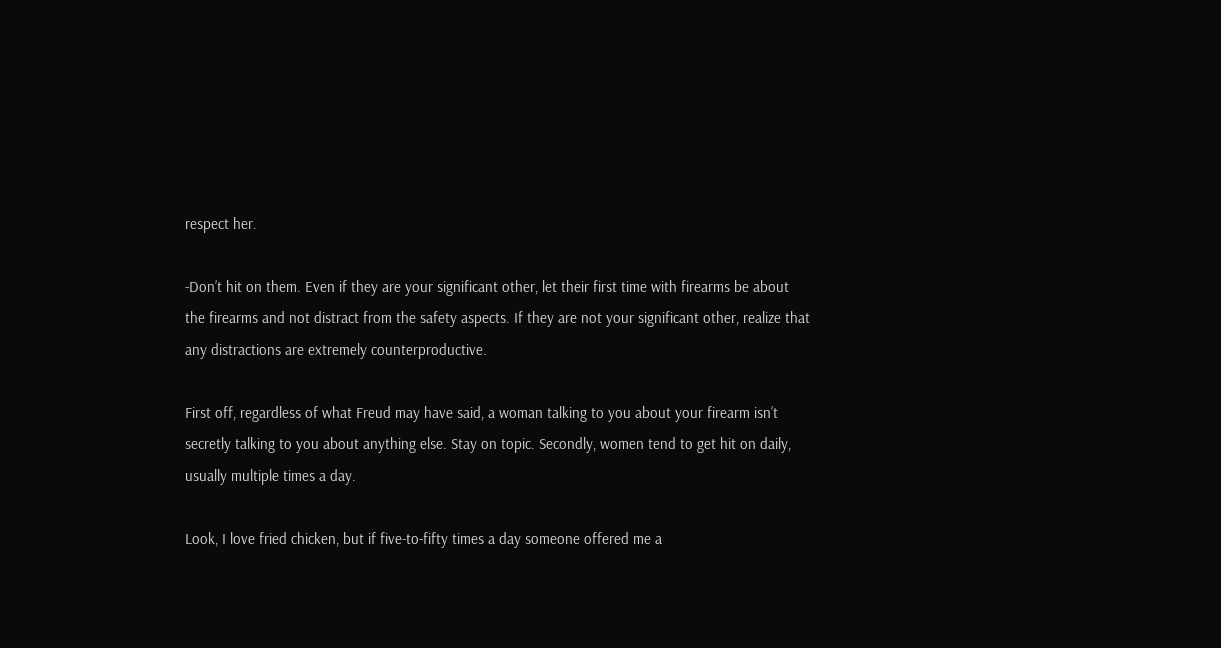respect her.

-Don’t hit on them. Even if they are your significant other, let their first time with firearms be about the firearms and not distract from the safety aspects. If they are not your significant other, realize that any distractions are extremely counterproductive.

First off, regardless of what Freud may have said, a woman talking to you about your firearm isn’t secretly talking to you about anything else. Stay on topic. Secondly, women tend to get hit on daily, usually multiple times a day.

Look, I love fried chicken, but if five-to-fifty times a day someone offered me a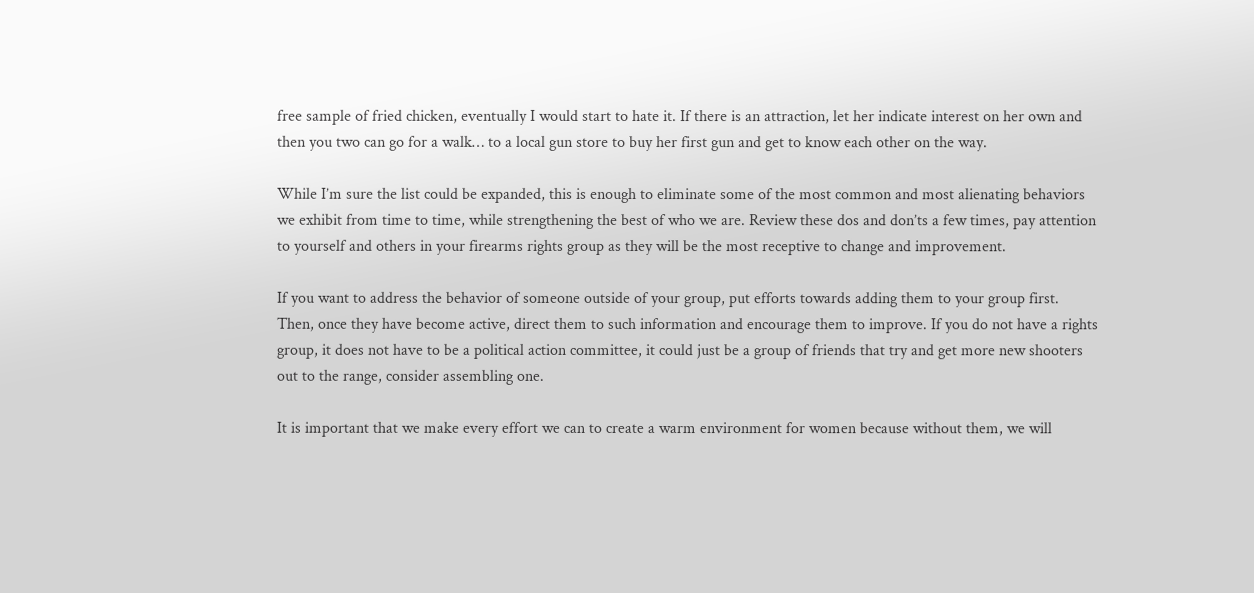free sample of fried chicken, eventually I would start to hate it. If there is an attraction, let her indicate interest on her own and then you two can go for a walk… to a local gun store to buy her first gun and get to know each other on the way.

While I’m sure the list could be expanded, this is enough to eliminate some of the most common and most alienating behaviors we exhibit from time to time, while strengthening the best of who we are. Review these dos and don’ts a few times, pay attention to yourself and others in your firearms rights group as they will be the most receptive to change and improvement.

If you want to address the behavior of someone outside of your group, put efforts towards adding them to your group first. Then, once they have become active, direct them to such information and encourage them to improve. If you do not have a rights group, it does not have to be a political action committee, it could just be a group of friends that try and get more new shooters out to the range, consider assembling one.

It is important that we make every effort we can to create a warm environment for women because without them, we will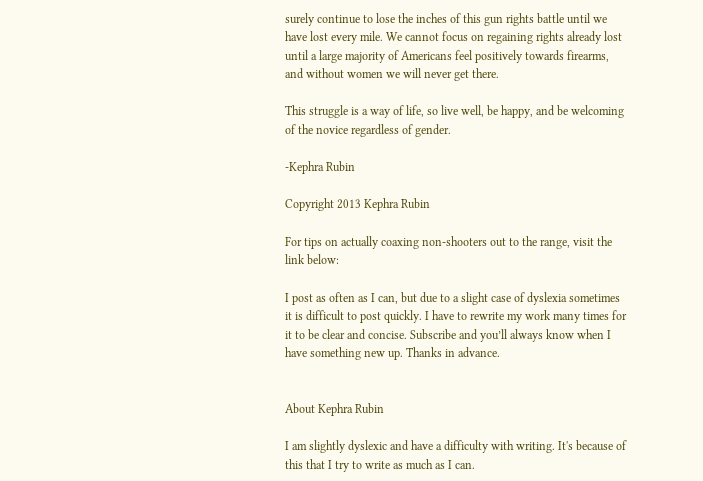surely continue to lose the inches of this gun rights battle until we have lost every mile. We cannot focus on regaining rights already lost until a large majority of Americans feel positively towards firearms, and without women we will never get there.

This struggle is a way of life, so live well, be happy, and be welcoming of the novice regardless of gender.

-Kephra Rubin

Copyright 2013 Kephra Rubin

For tips on actually coaxing non-shooters out to the range, visit the link below:

I post as often as I can, but due to a slight case of dyslexia sometimes it is difficult to post quickly. I have to rewrite my work many times for it to be clear and concise. Subscribe and you’ll always know when I have something new up. Thanks in advance.


About Kephra Rubin

I am slightly dyslexic and have a difficulty with writing. It's because of this that I try to write as much as I can.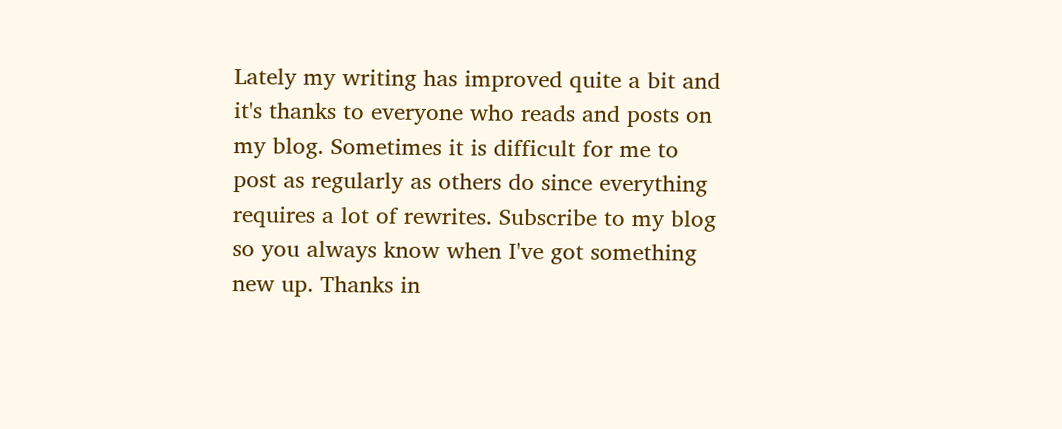Lately my writing has improved quite a bit and it's thanks to everyone who reads and posts on my blog. Sometimes it is difficult for me to post as regularly as others do since everything requires a lot of rewrites. Subscribe to my blog so you always know when I've got something new up. Thanks in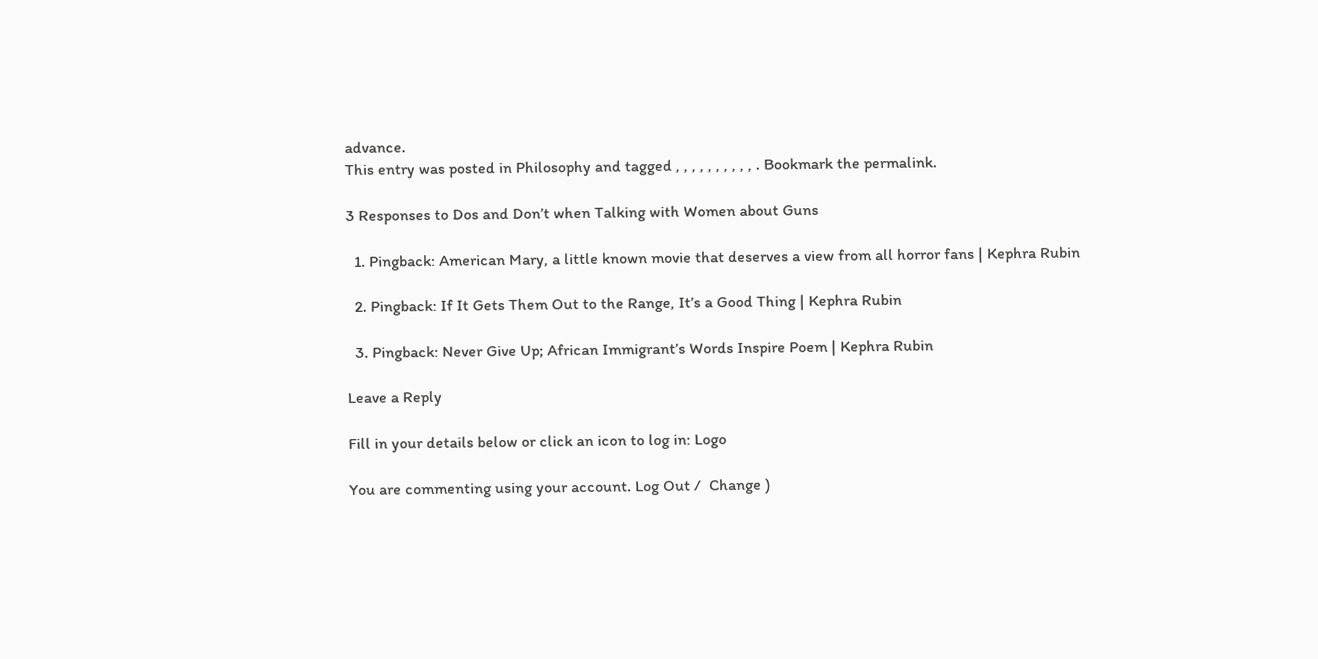advance.
This entry was posted in Philosophy and tagged , , , , , , , , , , . Bookmark the permalink.

3 Responses to Dos and Don’t when Talking with Women about Guns

  1. Pingback: American Mary, a little known movie that deserves a view from all horror fans | Kephra Rubin

  2. Pingback: If It Gets Them Out to the Range, It’s a Good Thing | Kephra Rubin

  3. Pingback: Never Give Up; African Immigrant’s Words Inspire Poem | Kephra Rubin

Leave a Reply

Fill in your details below or click an icon to log in: Logo

You are commenting using your account. Log Out /  Change )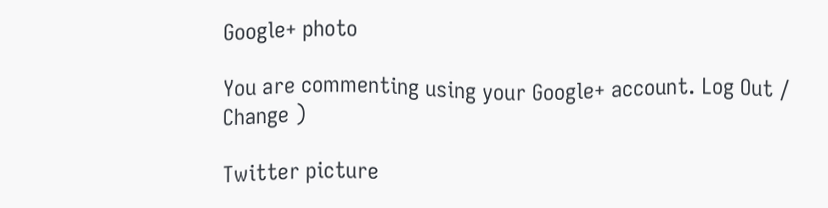Google+ photo

You are commenting using your Google+ account. Log Out /  Change )

Twitter picture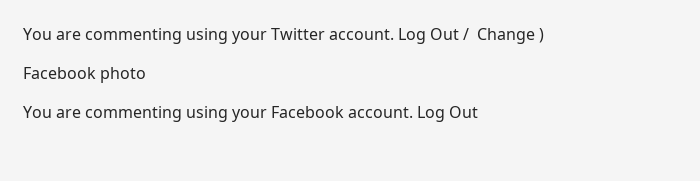You are commenting using your Twitter account. Log Out /  Change )

Facebook photo

You are commenting using your Facebook account. Log Out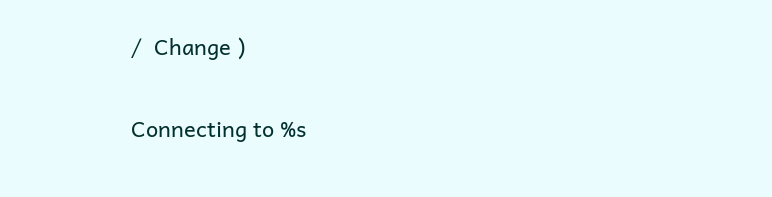/  Change )


Connecting to %s